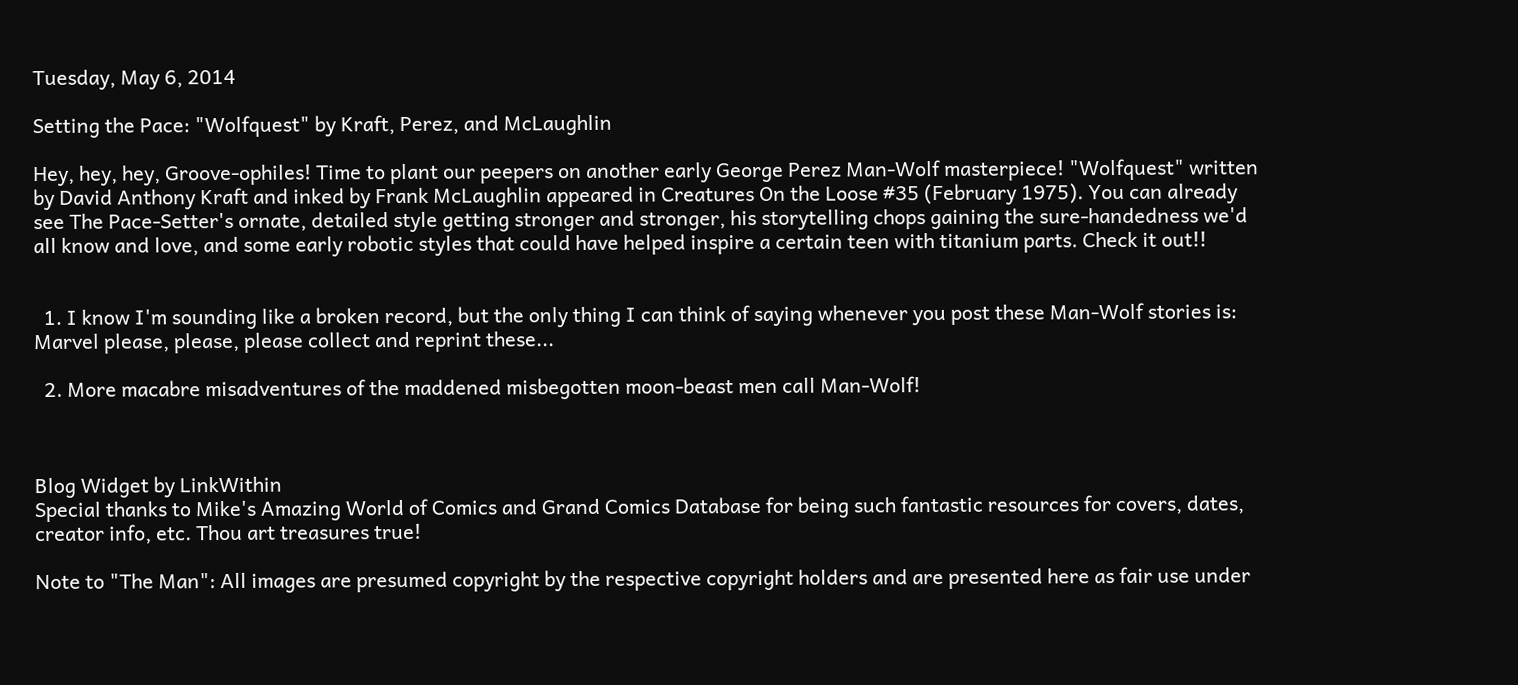Tuesday, May 6, 2014

Setting the Pace: "Wolfquest" by Kraft, Perez, and McLaughlin

Hey, hey, hey, Groove-ophiles! Time to plant our peepers on another early George Perez Man-Wolf masterpiece! "Wolfquest" written by David Anthony Kraft and inked by Frank McLaughlin appeared in Creatures On the Loose #35 (February 1975). You can already see The Pace-Setter's ornate, detailed style getting stronger and stronger, his storytelling chops gaining the sure-handedness we'd all know and love, and some early robotic styles that could have helped inspire a certain teen with titanium parts. Check it out!!


  1. I know I'm sounding like a broken record, but the only thing I can think of saying whenever you post these Man-Wolf stories is: Marvel please, please, please collect and reprint these...

  2. More macabre misadventures of the maddened misbegotten moon-beast men call Man-Wolf!



Blog Widget by LinkWithin
Special thanks to Mike's Amazing World of Comics and Grand Comics Database for being such fantastic resources for covers, dates, creator info, etc. Thou art treasures true!

Note to "The Man": All images are presumed copyright by the respective copyright holders and are presented here as fair use under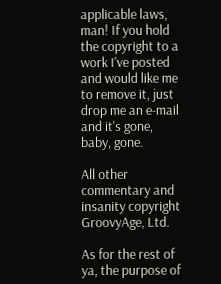applicable laws, man! If you hold the copyright to a work I've posted and would like me to remove it, just drop me an e-mail and it's gone, baby, gone.

All other commentary and insanity copyright GroovyAge, Ltd.

As for the rest of ya, the purpose of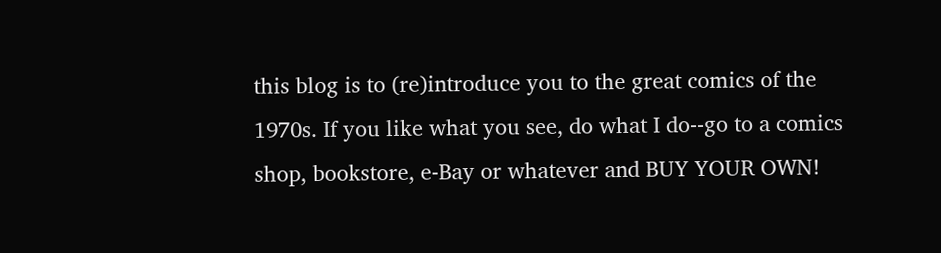this blog is to (re)introduce you to the great comics of the 1970s. If you like what you see, do what I do--go to a comics shop, bookstore, e-Bay or whatever and BUY YOUR OWN!